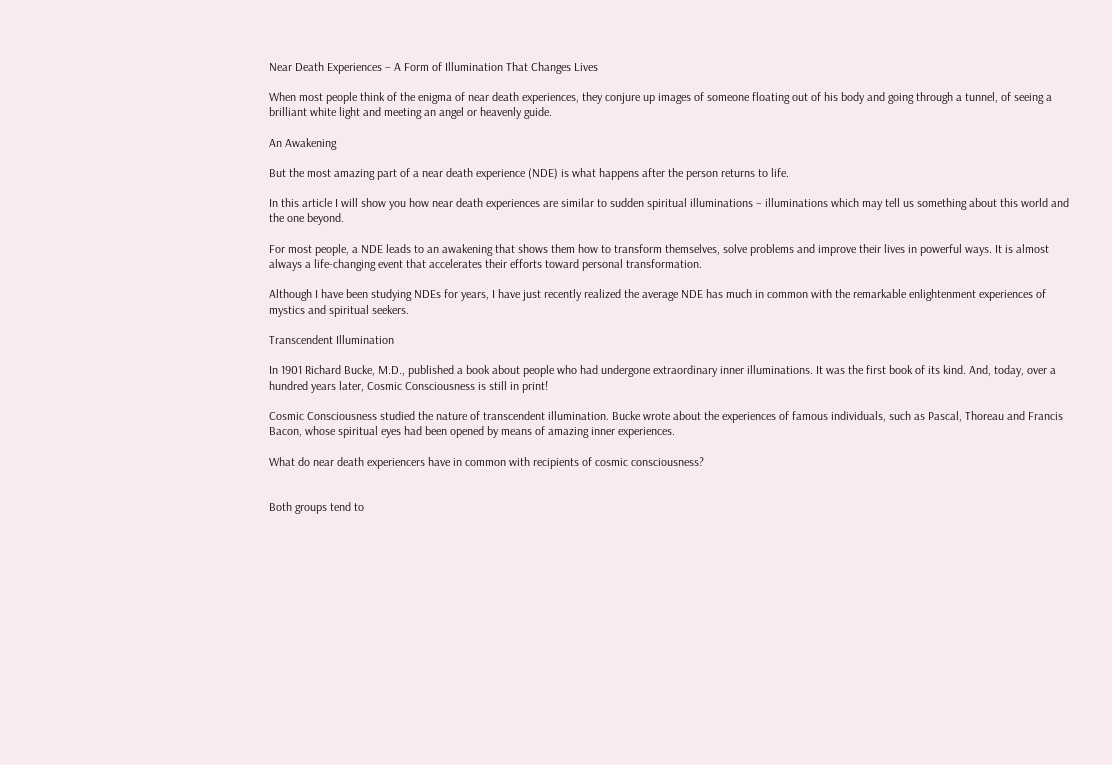Near Death Experiences – A Form of Illumination That Changes Lives

When most people think of the enigma of near death experiences, they conjure up images of someone floating out of his body and going through a tunnel, of seeing a brilliant white light and meeting an angel or heavenly guide.

An Awakening

But the most amazing part of a near death experience (NDE) is what happens after the person returns to life.

In this article I will show you how near death experiences are similar to sudden spiritual illuminations – illuminations which may tell us something about this world and the one beyond.

For most people, a NDE leads to an awakening that shows them how to transform themselves, solve problems and improve their lives in powerful ways. It is almost always a life-changing event that accelerates their efforts toward personal transformation.

Although I have been studying NDEs for years, I have just recently realized the average NDE has much in common with the remarkable enlightenment experiences of mystics and spiritual seekers.

Transcendent Illumination

In 1901 Richard Bucke, M.D., published a book about people who had undergone extraordinary inner illuminations. It was the first book of its kind. And, today, over a hundred years later, Cosmic Consciousness is still in print!

Cosmic Consciousness studied the nature of transcendent illumination. Bucke wrote about the experiences of famous individuals, such as Pascal, Thoreau and Francis Bacon, whose spiritual eyes had been opened by means of amazing inner experiences.

What do near death experiencers have in common with recipients of cosmic consciousness?


Both groups tend to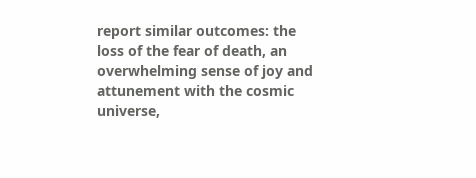report similar outcomes: the loss of the fear of death, an overwhelming sense of joy and attunement with the cosmic universe,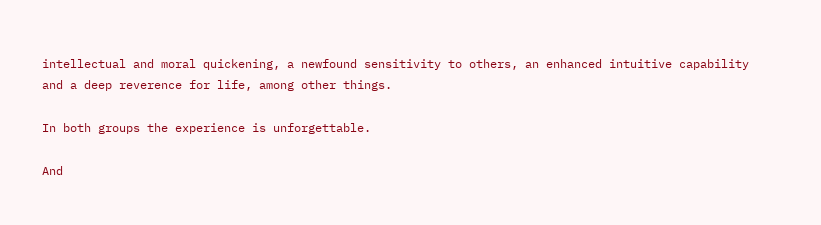intellectual and moral quickening, a newfound sensitivity to others, an enhanced intuitive capability and a deep reverence for life, among other things.

In both groups the experience is unforgettable.

And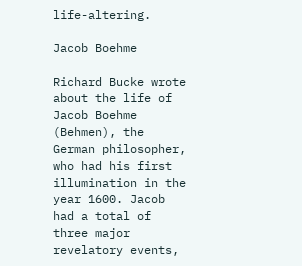life-altering.

Jacob Boehme

Richard Bucke wrote about the life of Jacob Boehme (Behmen), the German philosopher, who had his first illumination in the year 1600. Jacob had a total of three major revelatory events,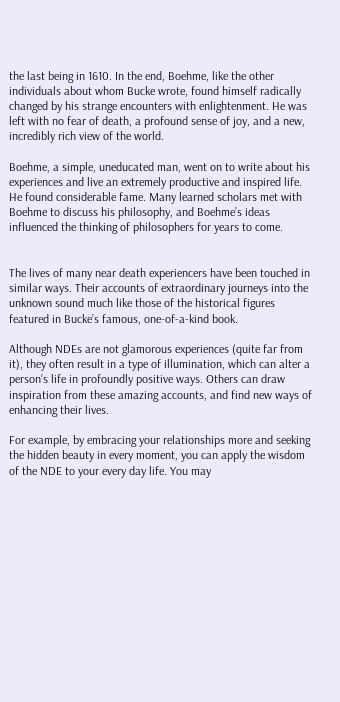the last being in 1610. In the end, Boehme, like the other individuals about whom Bucke wrote, found himself radically changed by his strange encounters with enlightenment. He was left with no fear of death, a profound sense of joy, and a new, incredibly rich view of the world.

Boehme, a simple, uneducated man, went on to write about his experiences and live an extremely productive and inspired life. He found considerable fame. Many learned scholars met with Boehme to discuss his philosophy, and Boehme’s ideas influenced the thinking of philosophers for years to come.


The lives of many near death experiencers have been touched in similar ways. Their accounts of extraordinary journeys into the unknown sound much like those of the historical figures featured in Bucke’s famous, one-of-a-kind book.

Although NDEs are not glamorous experiences (quite far from it), they often result in a type of illumination, which can alter a person’s life in profoundly positive ways. Others can draw inspiration from these amazing accounts, and find new ways of enhancing their lives.

For example, by embracing your relationships more and seeking the hidden beauty in every moment, you can apply the wisdom of the NDE to your every day life. You may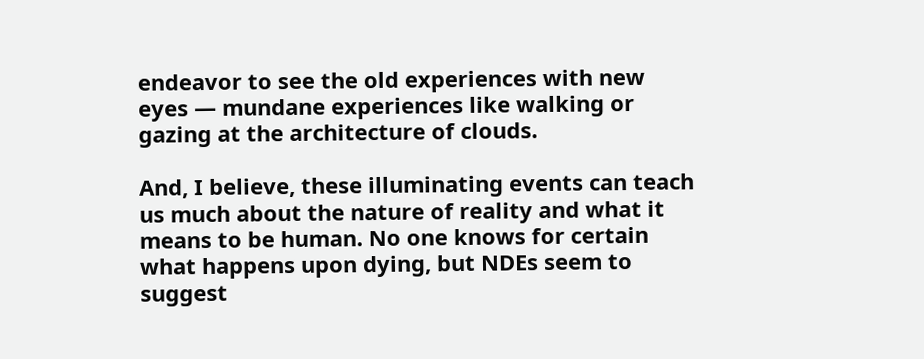endeavor to see the old experiences with new eyes — mundane experiences like walking or gazing at the architecture of clouds.

And, I believe, these illuminating events can teach us much about the nature of reality and what it means to be human. No one knows for certain what happens upon dying, but NDEs seem to suggest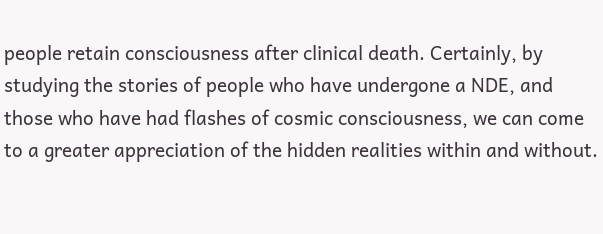people retain consciousness after clinical death. Certainly, by studying the stories of people who have undergone a NDE, and those who have had flashes of cosmic consciousness, we can come to a greater appreciation of the hidden realities within and without.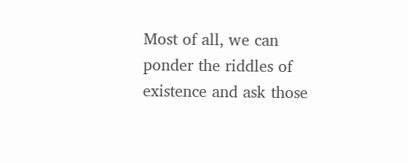Most of all, we can ponder the riddles of existence and ask those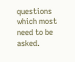questions which most need to be asked.